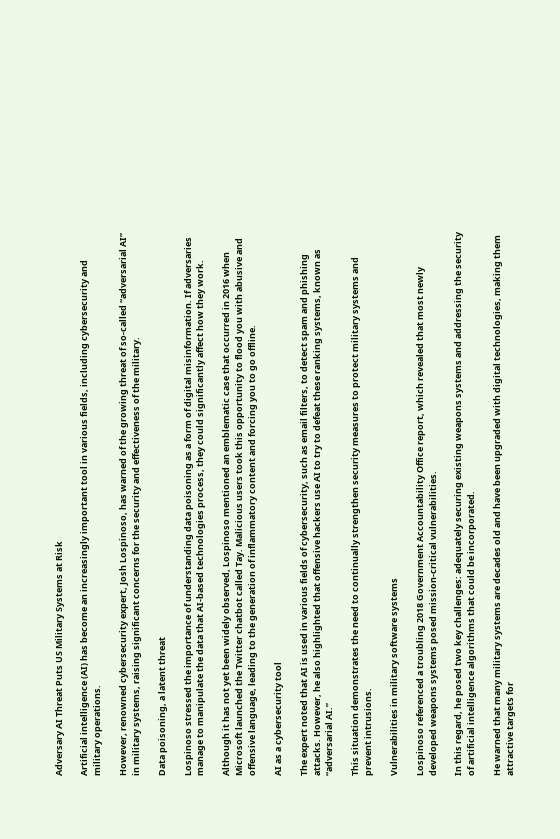Adversary AI Threat Puts US Military Systems at Risk

Artificial intelligence (AI) has become an increasingly important tool in various fields, including cybersecurity and military operations.

However, renowned cybersecurity expert, Josh Lospinoso, has warned of the growing threat of so-called “adversarial AI” in military systems, raising significant concerns for the security and effectiveness of the military.

Data poisoning, a latent threat

Lospinoso stressed the importance of understanding data poisoning as a form of digital misinformation. If adversaries manage to manipulate the data that AI-based technologies process, they could significantly affect how they work.

Although it has not yet been widely observed, Lospinoso mentioned an emblematic case that occurred in 2016 when Microsoft launched the Twitter chatbot called Tay. Malicious users took this opportunity to flood you with abusive and offensive language, leading to the generation of inflammatory content and forcing you to go offline.

AI as a cybersecurity tool

The expert noted that AI is used in various fields of cybersecurity, such as email filters, to detect spam and phishing attacks. However, he also highlighted that offensive hackers use AI to try to defeat these ranking systems, known as “adversarial AI.”

This situation demonstrates the need to continually strengthen security measures to protect military systems and prevent intrusions.

Vulnerabilities in military software systems

Lospinoso referenced a troubling 2018 Government Accountability Office report, which revealed that most newly developed weapons systems posed mission-critical vulnerabilities.

In this regard, he posed two key challenges: adequately securing existing weapons systems and addressing the security of artificial intelligence algorithms that could be incorporated.

He warned that many military systems are decades old and have been upgraded with digital technologies, making them attractive targets for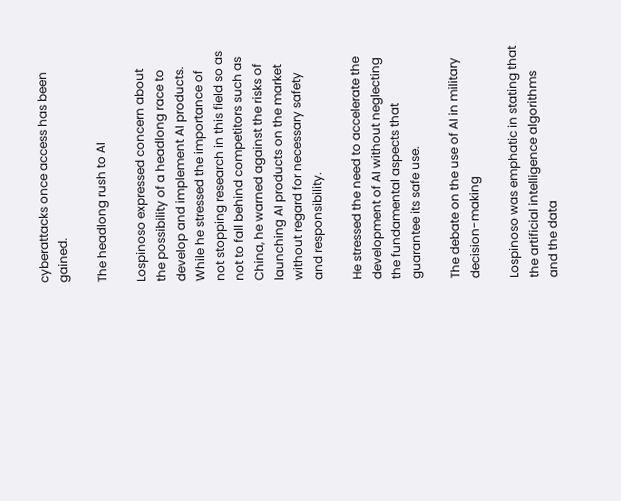cyberattacks once access has been gained.

The headlong rush to AI

Lospinoso expressed concern about the possibility of a headlong race to develop and implement AI products. While he stressed the importance of not stopping research in this field so as not to fall behind competitors such as China, he warned against the risks of launching AI products on the market without regard for necessary safety and responsibility.

He stressed the need to accelerate the development of AI without neglecting the fundamental aspects that guarantee its safe use.

The debate on the use of AI in military decision-making

Lospinoso was emphatic in stating that the artificial intelligence algorithms and the data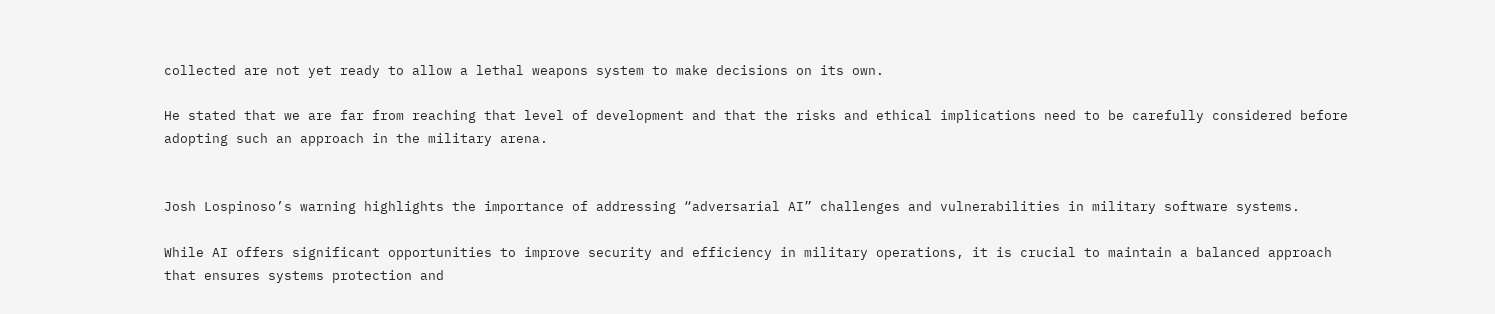collected are not yet ready to allow a lethal weapons system to make decisions on its own.

He stated that we are far from reaching that level of development and that the risks and ethical implications need to be carefully considered before adopting such an approach in the military arena.


Josh Lospinoso’s warning highlights the importance of addressing “adversarial AI” challenges and vulnerabilities in military software systems.

While AI offers significant opportunities to improve security and efficiency in military operations, it is crucial to maintain a balanced approach that ensures systems protection and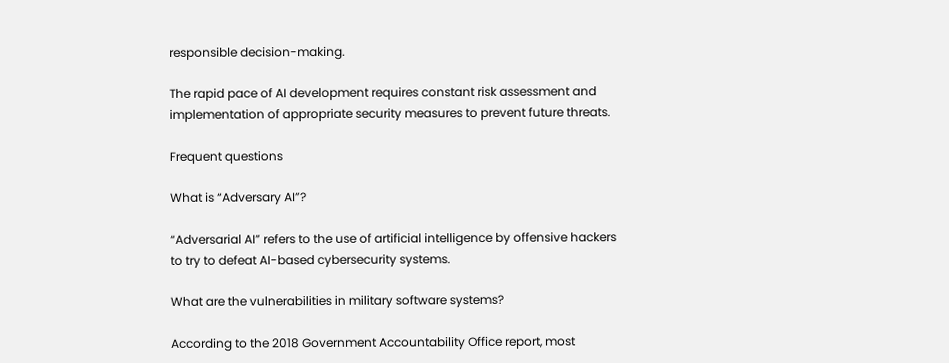responsible decision-making.

The rapid pace of AI development requires constant risk assessment and implementation of appropriate security measures to prevent future threats.

Frequent questions

What is “Adversary AI”?

“Adversarial AI” refers to the use of artificial intelligence by offensive hackers to try to defeat AI-based cybersecurity systems.

What are the vulnerabilities in military software systems?

According to the 2018 Government Accountability Office report, most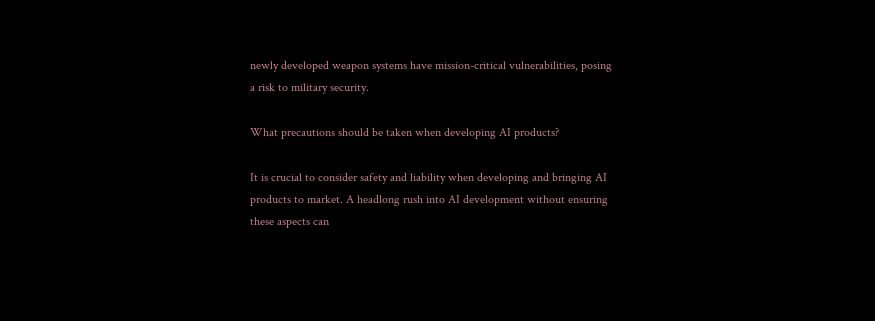newly developed weapon systems have mission-critical vulnerabilities, posing a risk to military security.

What precautions should be taken when developing AI products?

It is crucial to consider safety and liability when developing and bringing AI products to market. A headlong rush into AI development without ensuring these aspects can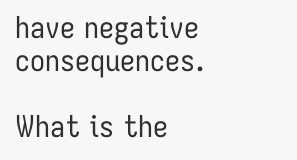have negative consequences.

What is the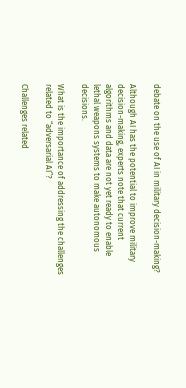debate on the use of AI in military decision-making?

Although AI has the potential to improve military decision-making, experts note that current algorithms and data are not yet ready to enable lethal weapons systems to make autonomous decisions.

What is the importance of addressing the challenges related to “adversarial AI”?

Challenges related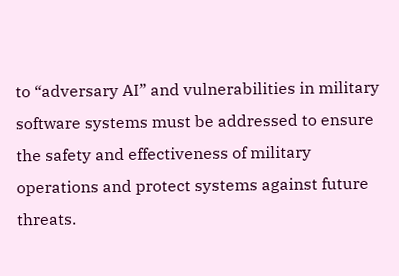to “adversary AI” and vulnerabilities in military software systems must be addressed to ensure the safety and effectiveness of military operations and protect systems against future threats.